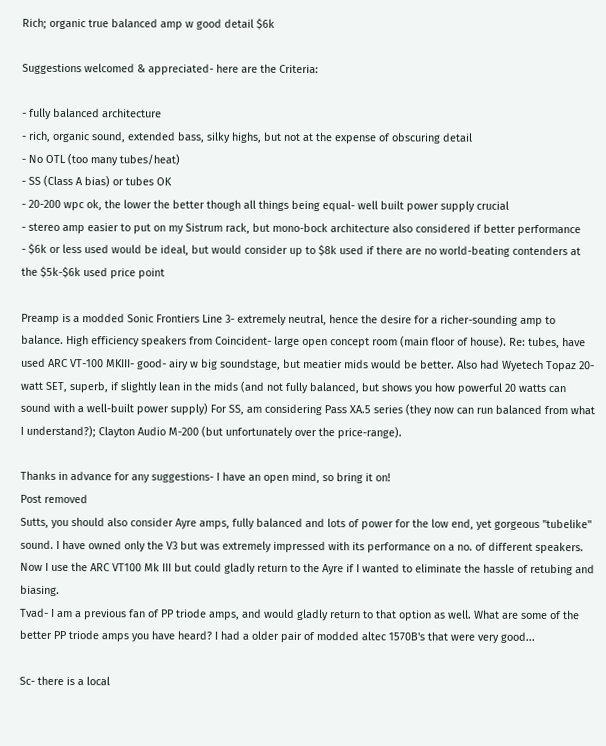Rich; organic true balanced amp w good detail $6k

Suggestions welcomed & appreciated- here are the Criteria:

- fully balanced architecture
- rich, organic sound, extended bass, silky highs, but not at the expense of obscuring detail
- No OTL (too many tubes/heat)
- SS (Class A bias) or tubes OK
- 20-200 wpc ok, the lower the better though all things being equal- well built power supply crucial
- stereo amp easier to put on my Sistrum rack, but mono-bock architecture also considered if better performance
- $6k or less used would be ideal, but would consider up to $8k used if there are no world-beating contenders at the $5k-$6k used price point

Preamp is a modded Sonic Frontiers Line 3- extremely neutral, hence the desire for a richer-sounding amp to balance. High efficiency speakers from Coincident- large open concept room (main floor of house). Re: tubes, have used ARC VT-100 MKIII- good- airy w big soundstage, but meatier mids would be better. Also had Wyetech Topaz 20-watt SET, superb, if slightly lean in the mids (and not fully balanced, but shows you how powerful 20 watts can sound with a well-built power supply) For SS, am considering Pass XA.5 series (they now can run balanced from what I understand?); Clayton Audio M-200 (but unfortunately over the price-range).

Thanks in advance for any suggestions- I have an open mind, so bring it on!
Post removed
Sutts, you should also consider Ayre amps, fully balanced and lots of power for the low end, yet gorgeous "tubelike" sound. I have owned only the V3 but was extremely impressed with its performance on a no. of different speakers. Now I use the ARC VT100 Mk III but could gladly return to the Ayre if I wanted to eliminate the hassle of retubing and biasing.
Tvad- I am a previous fan of PP triode amps, and would gladly return to that option as well. What are some of the better PP triode amps you have heard? I had a older pair of modded altec 1570B's that were very good...

Sc- there is a local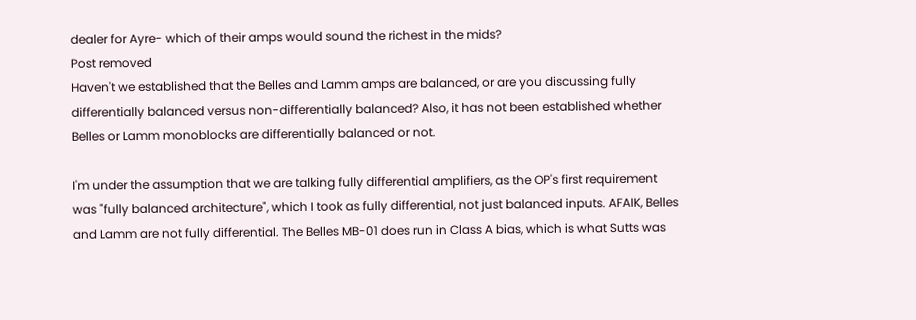dealer for Ayre- which of their amps would sound the richest in the mids?
Post removed
Haven't we established that the Belles and Lamm amps are balanced, or are you discussing fully differentially balanced versus non-differentially balanced? Also, it has not been established whether Belles or Lamm monoblocks are differentially balanced or not.

I'm under the assumption that we are talking fully differential amplifiers, as the OP's first requirement was "fully balanced architecture", which I took as fully differential, not just balanced inputs. AFAIK, Belles and Lamm are not fully differential. The Belles MB-01 does run in Class A bias, which is what Sutts was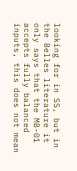looking for in SS, but in the Belles literature it only says that the MB-01 accepts fully balanced inputs, this does not mean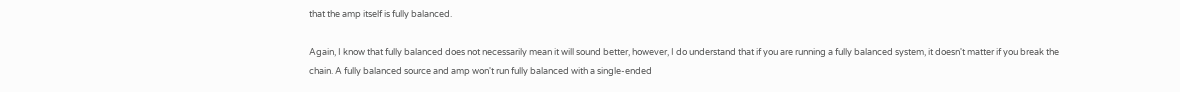that the amp itself is fully balanced.

Again, I know that fully balanced does not necessarily mean it will sound better, however, I do understand that if you are running a fully balanced system, it doesn't matter if you break the chain. A fully balanced source and amp won't run fully balanced with a single-ended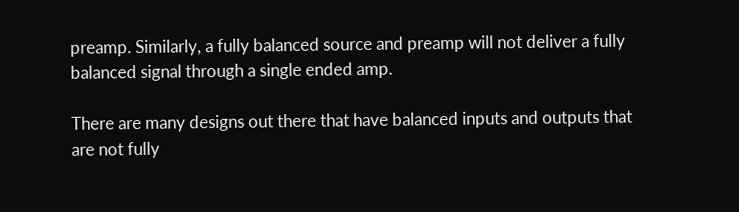preamp. Similarly, a fully balanced source and preamp will not deliver a fully balanced signal through a single ended amp.

There are many designs out there that have balanced inputs and outputs that are not fully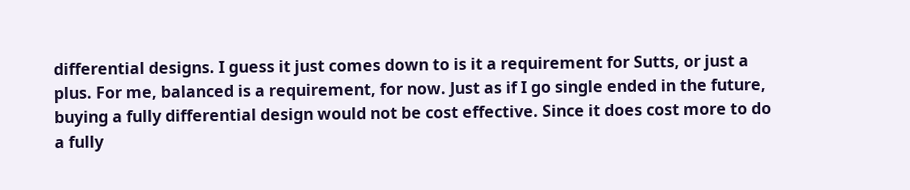differential designs. I guess it just comes down to is it a requirement for Sutts, or just a plus. For me, balanced is a requirement, for now. Just as if I go single ended in the future, buying a fully differential design would not be cost effective. Since it does cost more to do a fully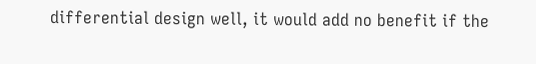differential design well, it would add no benefit if the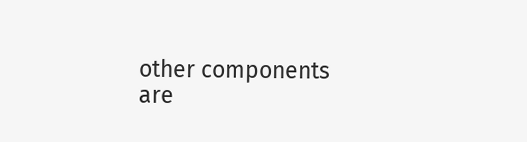other components are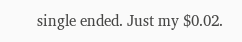single ended. Just my $0.02.